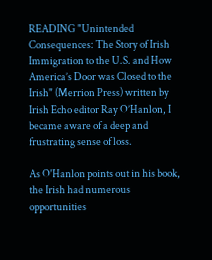READING "Unintended Consequences: The Story of Irish Immigration to the U.S. and How America’s Door was Closed to the Irish" (Merrion Press) written by Irish Echo editor Ray O’Hanlon, I became aware of a deep and frustrating sense of loss.

As O'Hanlon points out in his book, the Irish had numerous opportunities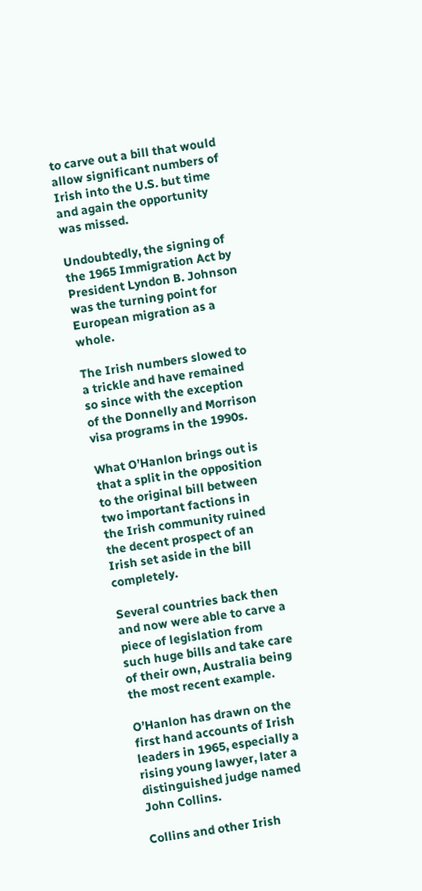to carve out a bill that would allow significant numbers of Irish into the U.S. but time and again the opportunity was missed.

Undoubtedly, the signing of the 1965 Immigration Act by President Lyndon B. Johnson was the turning point for European migration as a whole.

The Irish numbers slowed to a trickle and have remained so since with the exception of the Donnelly and Morrison visa programs in the 1990s.

What O’Hanlon brings out is that a split in the opposition to the original bill between two important factions in the Irish community ruined the decent prospect of an Irish set aside in the bill completely.

Several countries back then and now were able to carve a piece of legislation from such huge bills and take care of their own, Australia being the most recent example.

O’Hanlon has drawn on the first hand accounts of Irish leaders in 1965, especially a rising young lawyer, later a distinguished judge named John Collins.

Collins and other Irish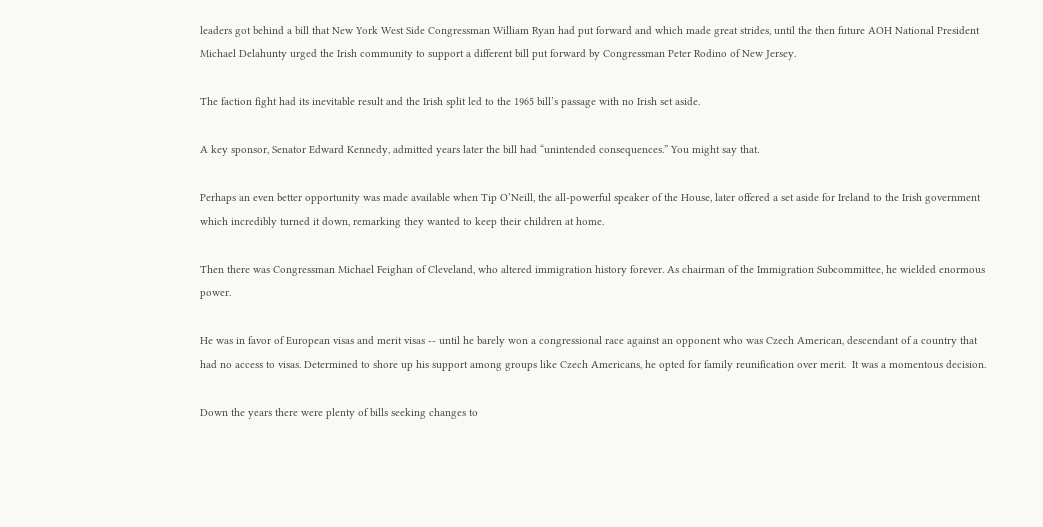leaders got behind a bill that New York West Side Congressman William Ryan had put forward and which made great strides, until the then future AOH National President Michael Delahunty urged the Irish community to support a different bill put forward by Congressman Peter Rodino of New Jersey.

The faction fight had its inevitable result and the Irish split led to the 1965 bill’s passage with no Irish set aside.

A key sponsor, Senator Edward Kennedy, admitted years later the bill had “unintended consequences.” You might say that.

Perhaps an even better opportunity was made available when Tip O’Neill, the all-powerful speaker of the House, later offered a set aside for Ireland to the Irish government which incredibly turned it down, remarking they wanted to keep their children at home.

Then there was Congressman Michael Feighan of Cleveland, who altered immigration history forever. As chairman of the Immigration Subcommittee, he wielded enormous power.

He was in favor of European visas and merit visas -- until he barely won a congressional race against an opponent who was Czech American, descendant of a country that had no access to visas. Determined to shore up his support among groups like Czech Americans, he opted for family reunification over merit.  It was a momentous decision.

Down the years there were plenty of bills seeking changes to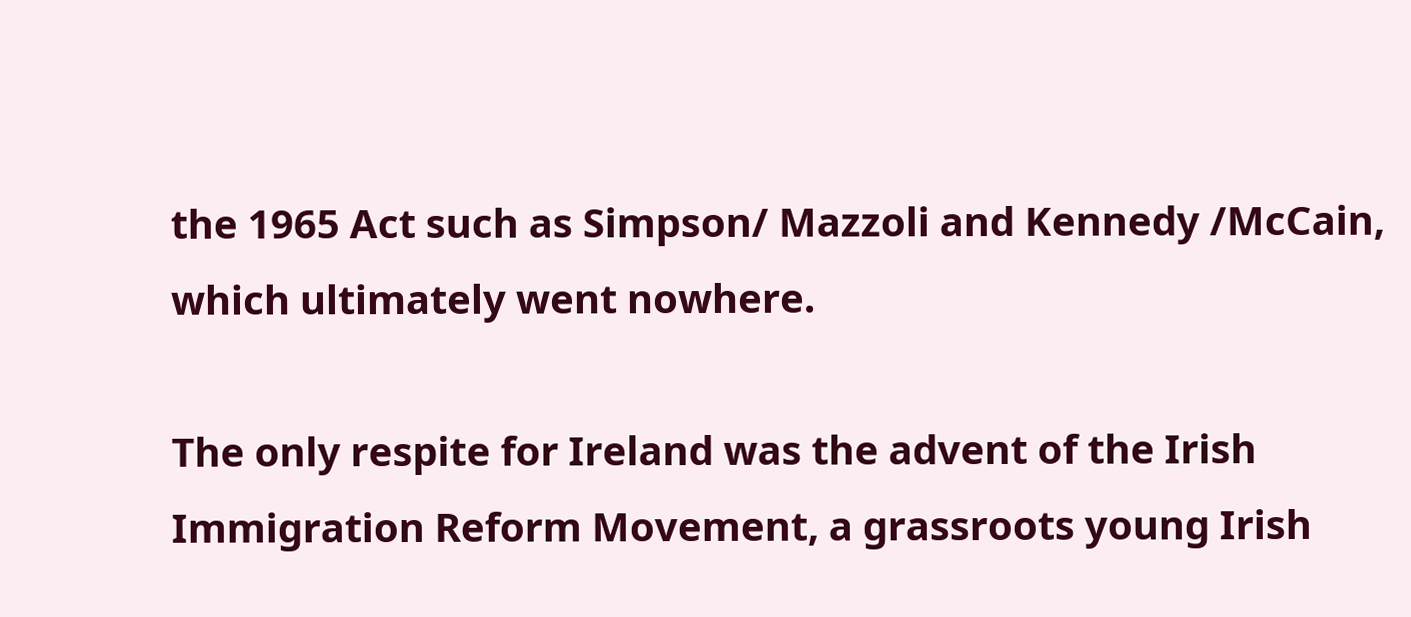the 1965 Act such as Simpson/ Mazzoli and Kennedy /McCain, which ultimately went nowhere.

The only respite for Ireland was the advent of the Irish Immigration Reform Movement, a grassroots young Irish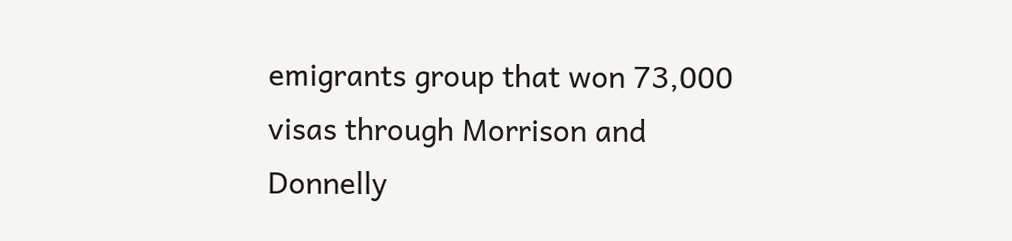emigrants group that won 73,000 visas through Morrison and Donnelly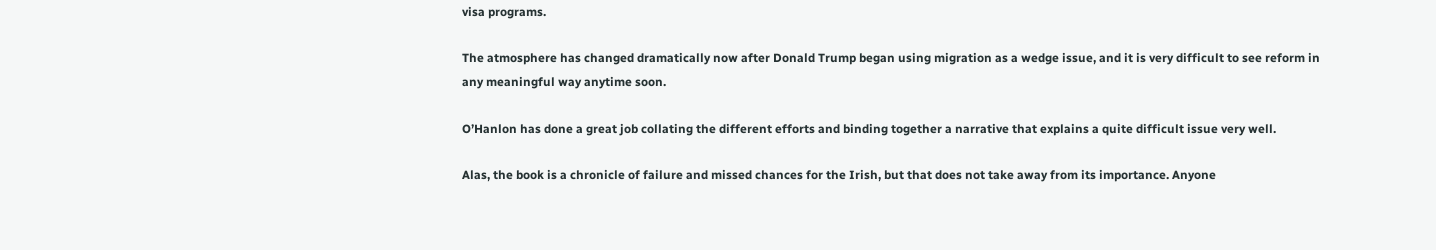visa programs.

The atmosphere has changed dramatically now after Donald Trump began using migration as a wedge issue, and it is very difficult to see reform in any meaningful way anytime soon.

O’Hanlon has done a great job collating the different efforts and binding together a narrative that explains a quite difficult issue very well.

Alas, the book is a chronicle of failure and missed chances for the Irish, but that does not take away from its importance. Anyone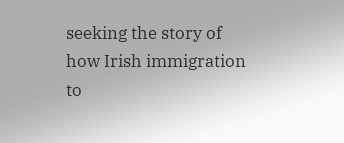seeking the story of how Irish immigration to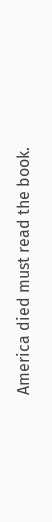America died must read the book.